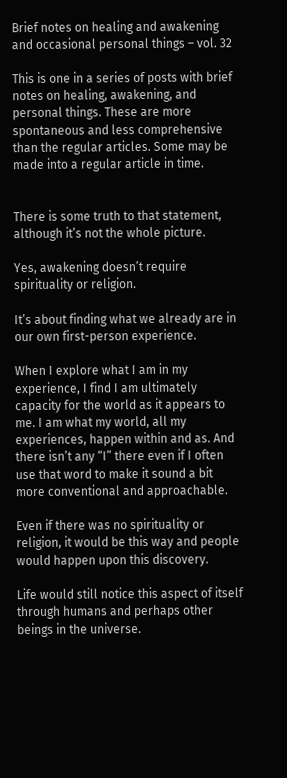Brief notes on healing and awakening and occasional personal things – vol. 32

This is one in a series of posts with brief notes on healing, awakening, and personal things. These are more spontaneous and less comprehensive than the regular articles. Some may be made into a regular article in time.


There is some truth to that statement, although it’s not the whole picture.

Yes, awakening doesn’t require spirituality or religion.

It’s about finding what we already are in our own first-person experience.

When I explore what I am in my experience, I find I am ultimately capacity for the world as it appears to me. I am what my world, all my experiences, happen within and as. And there isn’t any “I” there even if I often use that word to make it sound a bit more conventional and approachable.

Even if there was no spirituality or religion, it would be this way and people would happen upon this discovery.

Life would still notice this aspect of itself through humans and perhaps other beings in the universe.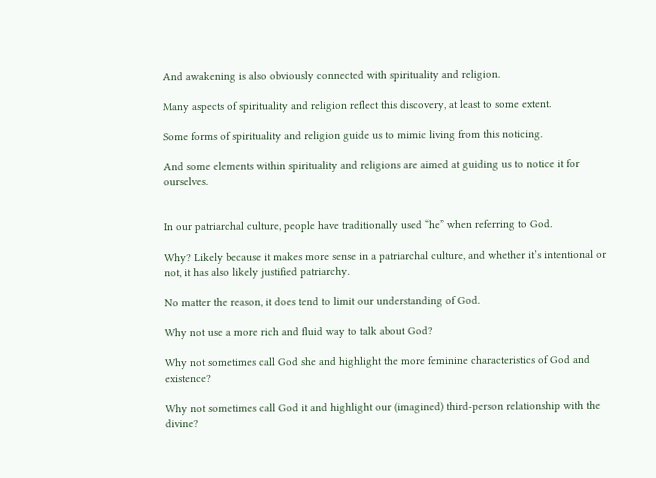And awakening is also obviously connected with spirituality and religion.

Many aspects of spirituality and religion reflect this discovery, at least to some extent.

Some forms of spirituality and religion guide us to mimic living from this noticing.

And some elements within spirituality and religions are aimed at guiding us to notice it for ourselves.


In our patriarchal culture, people have traditionally used “he” when referring to God.

Why? Likely because it makes more sense in a patriarchal culture, and whether it’s intentional or not, it has also likely justified patriarchy.

No matter the reason, it does tend to limit our understanding of God.

Why not use a more rich and fluid way to talk about God?

Why not sometimes call God she and highlight the more feminine characteristics of God and existence?

Why not sometimes call God it and highlight our (imagined) third-person relationship with the divine?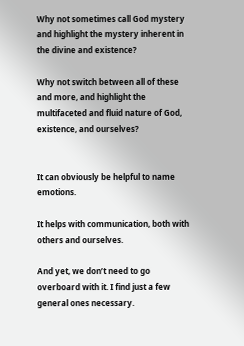Why not sometimes call God mystery and highlight the mystery inherent in the divine and existence?

Why not switch between all of these and more, and highlight the multifaceted and fluid nature of God, existence, and ourselves?


It can obviously be helpful to name emotions.

It helps with communication, both with others and ourselves.

And yet, we don’t need to go overboard with it. I find just a few general ones necessary.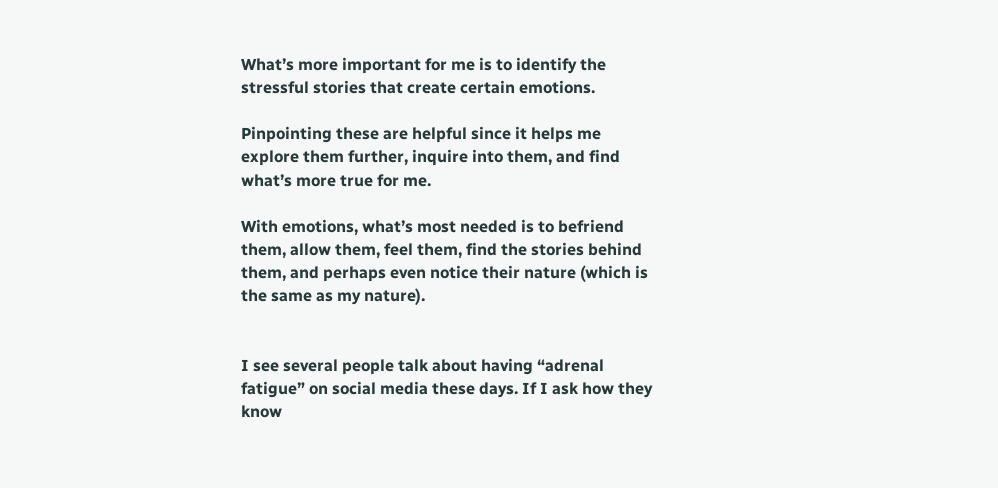What’s more important for me is to identify the stressful stories that create certain emotions.

Pinpointing these are helpful since it helps me explore them further, inquire into them, and find what’s more true for me.

With emotions, what’s most needed is to befriend them, allow them, feel them, find the stories behind them, and perhaps even notice their nature (which is the same as my nature).


I see several people talk about having “adrenal fatigue” on social media these days. If I ask how they know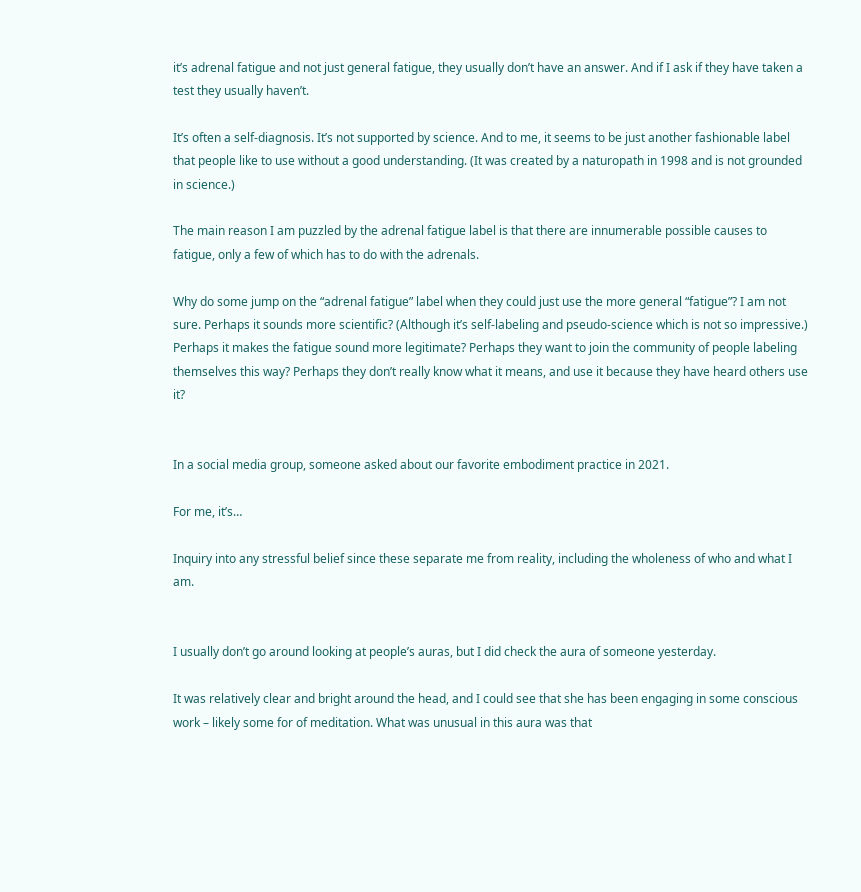it’s adrenal fatigue and not just general fatigue, they usually don’t have an answer. And if I ask if they have taken a test they usually haven’t.

It’s often a self-diagnosis. It’s not supported by science. And to me, it seems to be just another fashionable label that people like to use without a good understanding. (It was created by a naturopath in 1998 and is not grounded in science.)

The main reason I am puzzled by the adrenal fatigue label is that there are innumerable possible causes to fatigue, only a few of which has to do with the adrenals.

Why do some jump on the “adrenal fatigue” label when they could just use the more general “fatigue”? I am not sure. Perhaps it sounds more scientific? (Although it’s self-labeling and pseudo-science which is not so impressive.) Perhaps it makes the fatigue sound more legitimate? Perhaps they want to join the community of people labeling themselves this way? Perhaps they don’t really know what it means, and use it because they have heard others use it?


In a social media group, someone asked about our favorite embodiment practice in 2021.

For me, it’s…

Inquiry into any stressful belief since these separate me from reality, including the wholeness of who and what I am.


I usually don’t go around looking at people’s auras, but I did check the aura of someone yesterday.

It was relatively clear and bright around the head, and I could see that she has been engaging in some conscious work – likely some for of meditation. What was unusual in this aura was that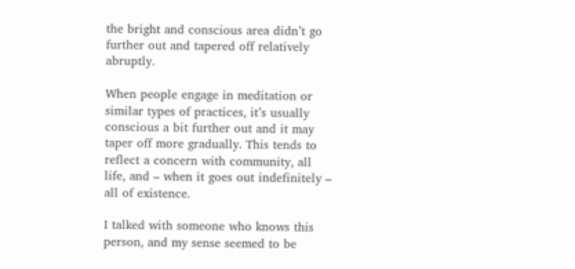the bright and conscious area didn’t go further out and tapered off relatively abruptly.

When people engage in meditation or similar types of practices, it’s usually conscious a bit further out and it may taper off more gradually. This tends to reflect a concern with community, all life, and – when it goes out indefinitely – all of existence.

I talked with someone who knows this person, and my sense seemed to be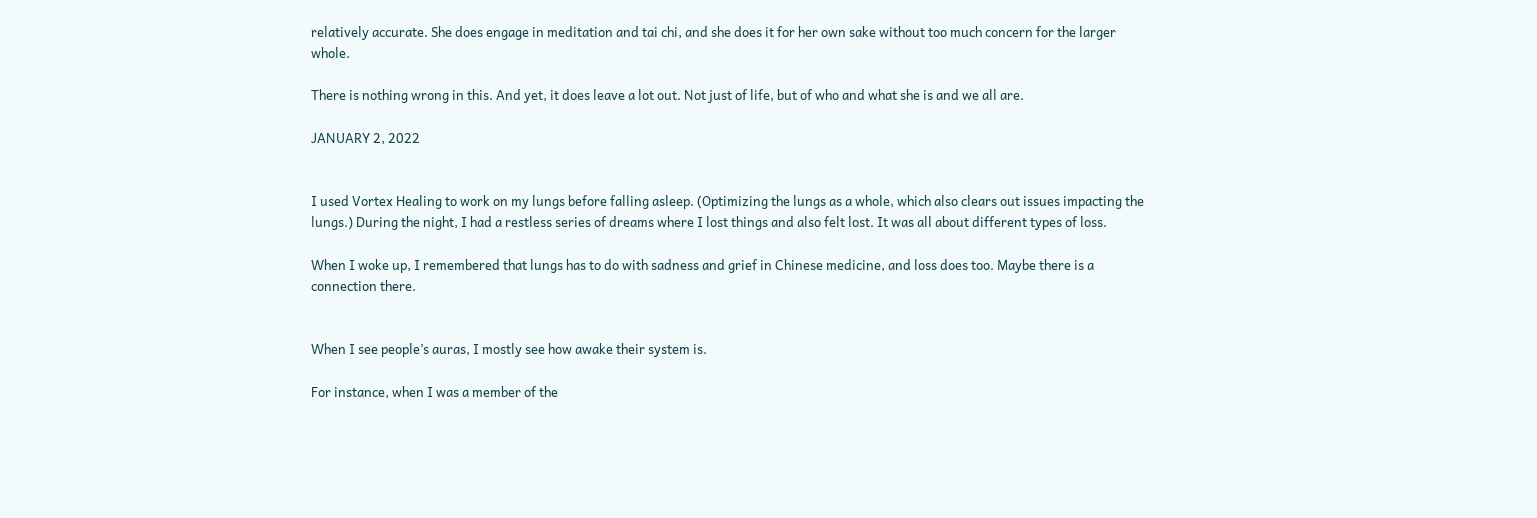relatively accurate. She does engage in meditation and tai chi, and she does it for her own sake without too much concern for the larger whole.

There is nothing wrong in this. And yet, it does leave a lot out. Not just of life, but of who and what she is and we all are.

JANUARY 2, 2022


I used Vortex Healing to work on my lungs before falling asleep. (Optimizing the lungs as a whole, which also clears out issues impacting the lungs.) During the night, I had a restless series of dreams where I lost things and also felt lost. It was all about different types of loss.

When I woke up, I remembered that lungs has to do with sadness and grief in Chinese medicine, and loss does too. Maybe there is a connection there.


When I see people’s auras, I mostly see how awake their system is.

For instance, when I was a member of the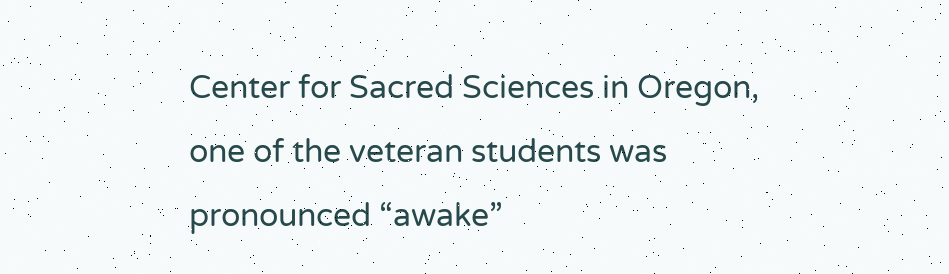Center for Sacred Sciences in Oregon, one of the veteran students was pronounced “awake”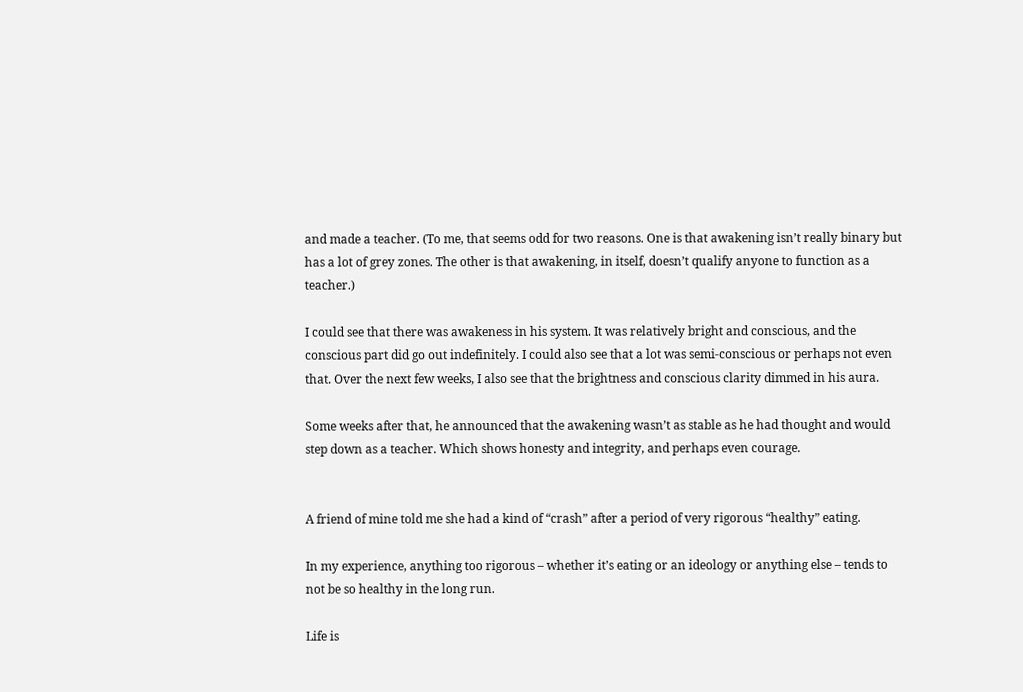and made a teacher. (To me, that seems odd for two reasons. One is that awakening isn’t really binary but has a lot of grey zones. The other is that awakening, in itself, doesn’t qualify anyone to function as a teacher.)

I could see that there was awakeness in his system. It was relatively bright and conscious, and the conscious part did go out indefinitely. I could also see that a lot was semi-conscious or perhaps not even that. Over the next few weeks, I also see that the brightness and conscious clarity dimmed in his aura.

Some weeks after that, he announced that the awakening wasn’t as stable as he had thought and would step down as a teacher. Which shows honesty and integrity, and perhaps even courage.


A friend of mine told me she had a kind of “crash” after a period of very rigorous “healthy” eating.

In my experience, anything too rigorous – whether it’s eating or an ideology or anything else – tends to not be so healthy in the long run.

Life is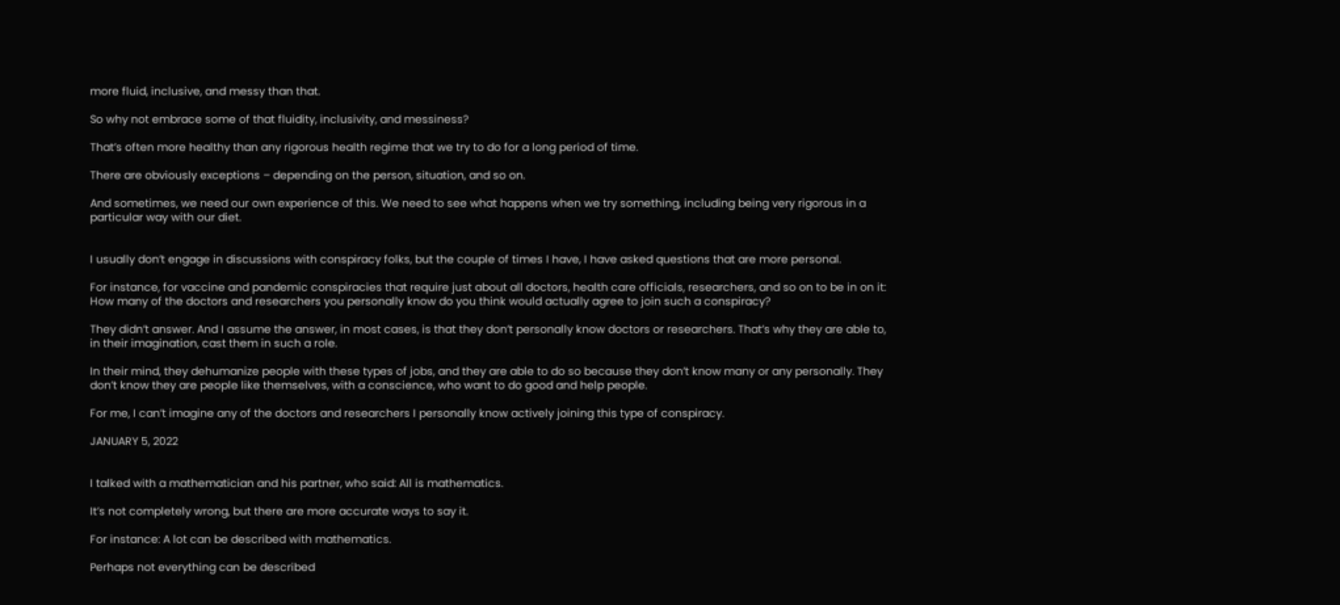more fluid, inclusive, and messy than that.

So why not embrace some of that fluidity, inclusivity, and messiness?

That’s often more healthy than any rigorous health regime that we try to do for a long period of time.

There are obviously exceptions – depending on the person, situation, and so on.

And sometimes, we need our own experience of this. We need to see what happens when we try something, including being very rigorous in a particular way with our diet.


I usually don’t engage in discussions with conspiracy folks, but the couple of times I have, I have asked questions that are more personal.

For instance, for vaccine and pandemic conspiracies that require just about all doctors, health care officials, researchers, and so on to be in on it: How many of the doctors and researchers you personally know do you think would actually agree to join such a conspiracy?

They didn’t answer. And I assume the answer, in most cases, is that they don’t personally know doctors or researchers. That’s why they are able to, in their imagination, cast them in such a role.

In their mind, they dehumanize people with these types of jobs, and they are able to do so because they don’t know many or any personally. They don’t know they are people like themselves, with a conscience, who want to do good and help people.

For me, I can’t imagine any of the doctors and researchers I personally know actively joining this type of conspiracy.

JANUARY 5, 2022


I talked with a mathematician and his partner, who said: All is mathematics.

It’s not completely wrong, but there are more accurate ways to say it.

For instance: A lot can be described with mathematics.

Perhaps not everything can be described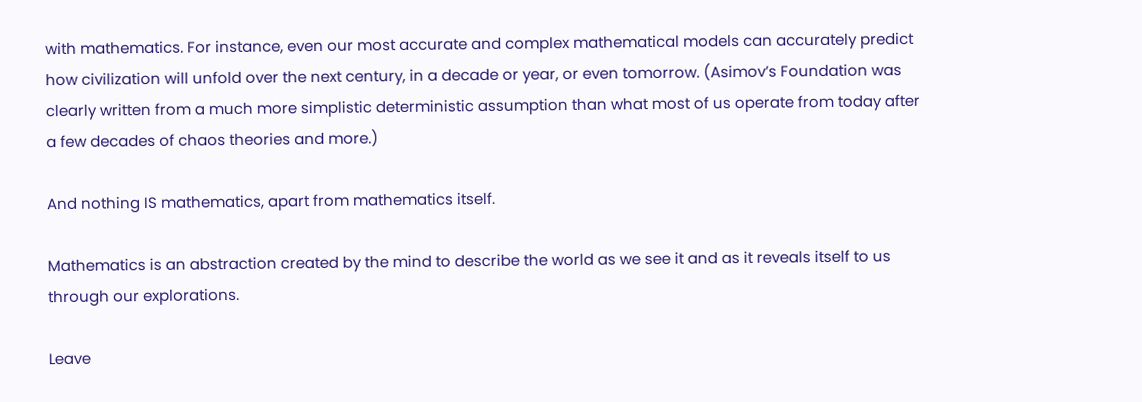with mathematics. For instance, even our most accurate and complex mathematical models can accurately predict how civilization will unfold over the next century, in a decade or year, or even tomorrow. (Asimov’s Foundation was clearly written from a much more simplistic deterministic assumption than what most of us operate from today after a few decades of chaos theories and more.)

And nothing IS mathematics, apart from mathematics itself.

Mathematics is an abstraction created by the mind to describe the world as we see it and as it reveals itself to us through our explorations.

Leave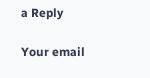a Reply

Your email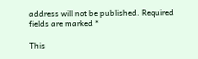address will not be published. Required fields are marked *

This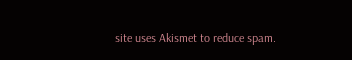site uses Akismet to reduce spam.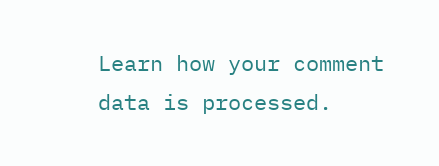Learn how your comment data is processed.